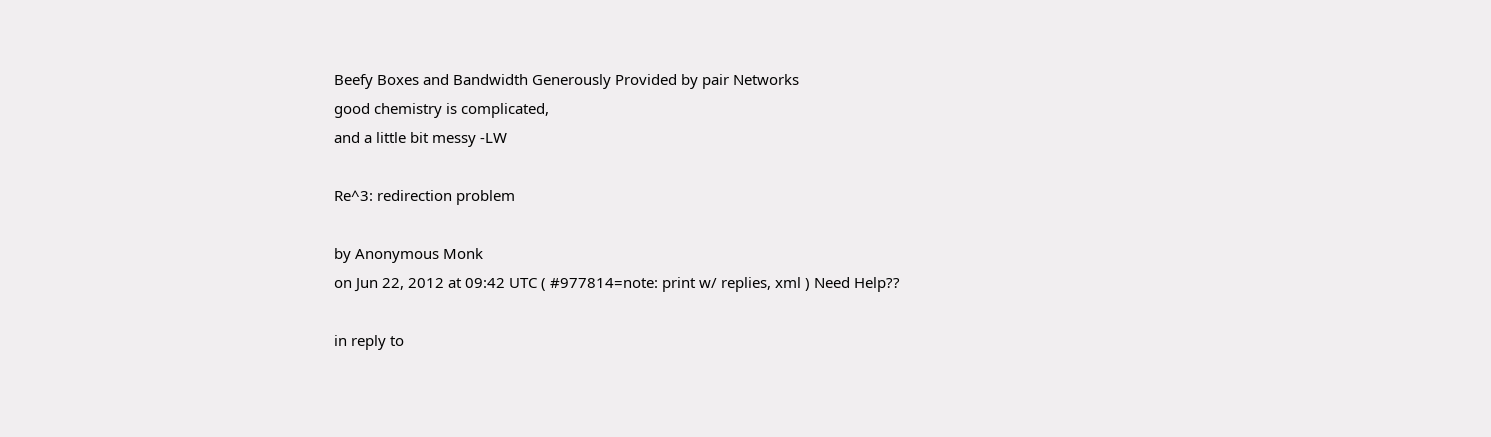Beefy Boxes and Bandwidth Generously Provided by pair Networks
good chemistry is complicated,
and a little bit messy -LW

Re^3: redirection problem

by Anonymous Monk
on Jun 22, 2012 at 09:42 UTC ( #977814=note: print w/ replies, xml ) Need Help??

in reply to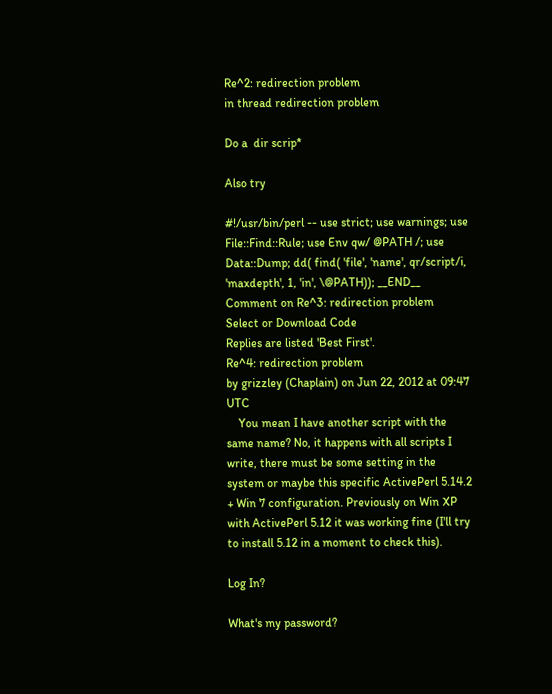Re^2: redirection problem
in thread redirection problem

Do a  dir scrip*

Also try

#!/usr/bin/perl -- use strict; use warnings; use File::Find::Rule; use Env qw/ @PATH /; use Data::Dump; dd( find( 'file', 'name', qr/script/i, 'maxdepth', 1, 'in', \@PATH)); __END__
Comment on Re^3: redirection problem
Select or Download Code
Replies are listed 'Best First'.
Re^4: redirection problem
by grizzley (Chaplain) on Jun 22, 2012 at 09:47 UTC
    You mean I have another script with the same name? No, it happens with all scripts I write, there must be some setting in the system or maybe this specific ActivePerl 5.14.2 + Win 7 configuration. Previously on Win XP with ActivePerl 5.12 it was working fine (I'll try to install 5.12 in a moment to check this).

Log In?

What's my password?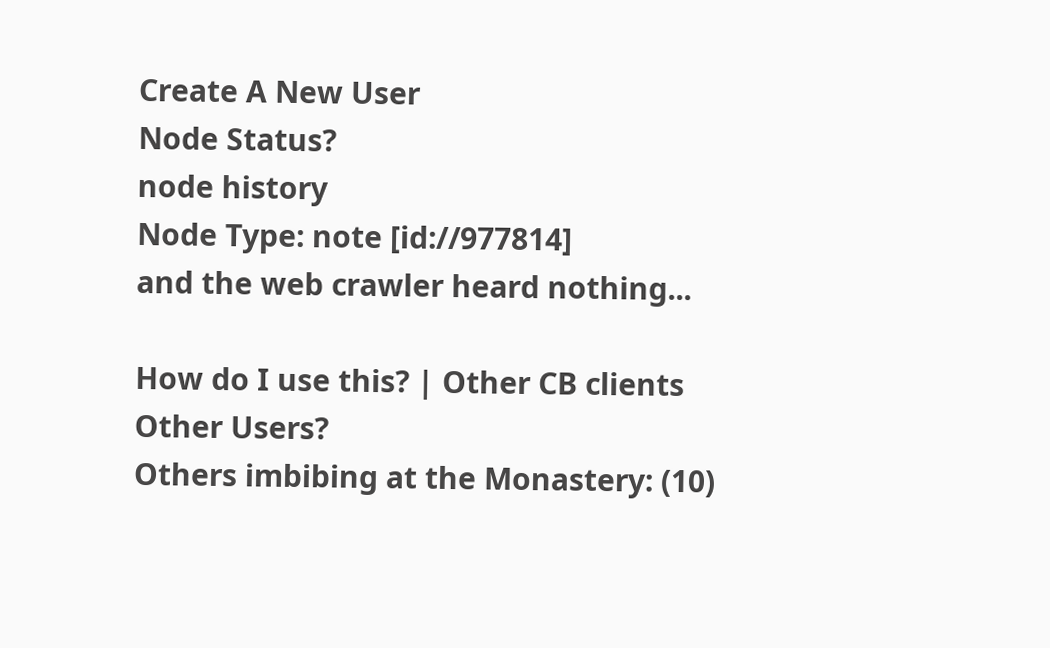Create A New User
Node Status?
node history
Node Type: note [id://977814]
and the web crawler heard nothing...

How do I use this? | Other CB clients
Other Users?
Others imbibing at the Monastery: (10)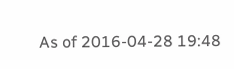As of 2016-04-28 19:48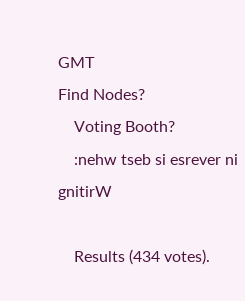GMT
Find Nodes?
    Voting Booth?
    :nehw tseb si esrever ni gnitirW

    Results (434 votes).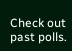Check out past polls.